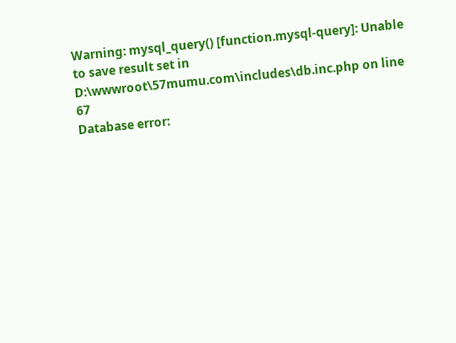Warning: mysql_query() [function.mysql-query]: Unable to save result set in D:\wwwroot\57mumu.com\includes\db.inc.php on line 67
Database error: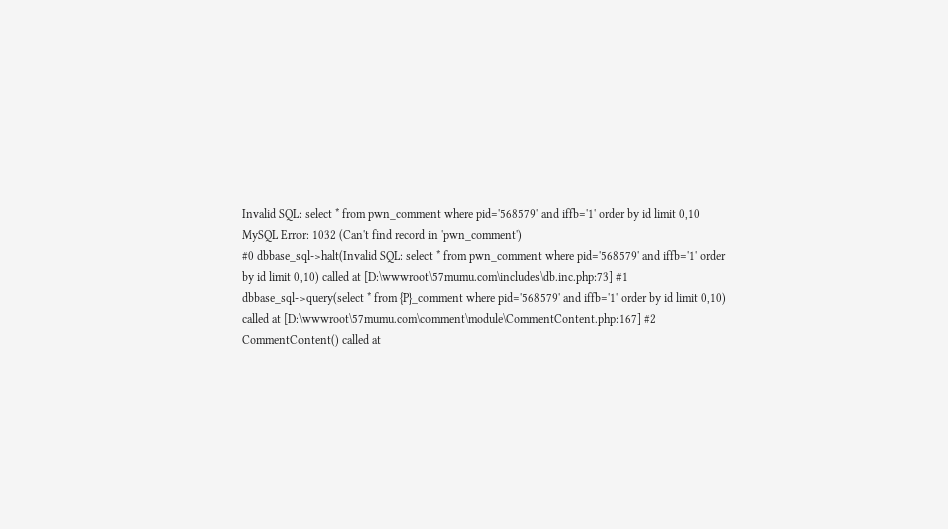Invalid SQL: select * from pwn_comment where pid='568579' and iffb='1' order by id limit 0,10
MySQL Error: 1032 (Can't find record in 'pwn_comment')
#0 dbbase_sql->halt(Invalid SQL: select * from pwn_comment where pid='568579' and iffb='1' order by id limit 0,10) called at [D:\wwwroot\57mumu.com\includes\db.inc.php:73] #1 dbbase_sql->query(select * from {P}_comment where pid='568579' and iffb='1' order by id limit 0,10) called at [D:\wwwroot\57mumu.com\comment\module\CommentContent.php:167] #2 CommentContent() called at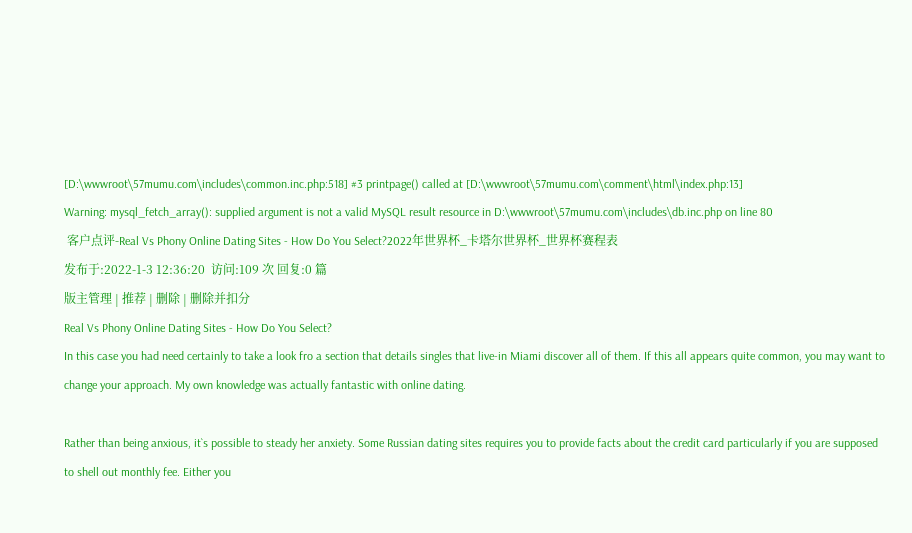[D:\wwwroot\57mumu.com\includes\common.inc.php:518] #3 printpage() called at [D:\wwwroot\57mumu.com\comment\html\index.php:13]
Warning: mysql_fetch_array(): supplied argument is not a valid MySQL result resource in D:\wwwroot\57mumu.com\includes\db.inc.php on line 80
 客户点评-Real Vs Phony Online Dating Sites - How Do You Select?2022年世界杯_卡塔尔世界杯_世界杯赛程表
发布于:2022-1-3 12:36:20  访问:109 次 回复:0 篇
版主管理 | 推荐 | 删除 | 删除并扣分
Real Vs Phony Online Dating Sites - How Do You Select?
In this case you had need certainly to take a look fro a section that details singles that live-in Miami discover all of them. If this all appears quite common, you may want to change your approach. My own knowledge was actually fantastic with online dating.

Rather than being anxious, it`s possible to steady her anxiety. Some Russian dating sites requires you to provide facts about the credit card particularly if you are supposed to shell out monthly fee. Either you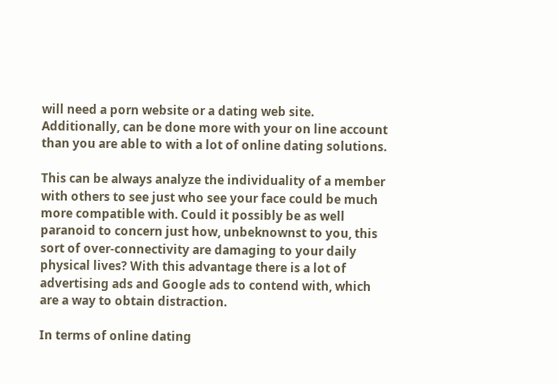will need a porn website or a dating web site. Additionally, can be done more with your on line account than you are able to with a lot of online dating solutions.

This can be always analyze the individuality of a member with others to see just who see your face could be much more compatible with. Could it possibly be as well paranoid to concern just how, unbeknownst to you, this sort of over-connectivity are damaging to your daily physical lives? With this advantage there is a lot of advertising ads and Google ads to contend with, which are a way to obtain distraction.

In terms of online dating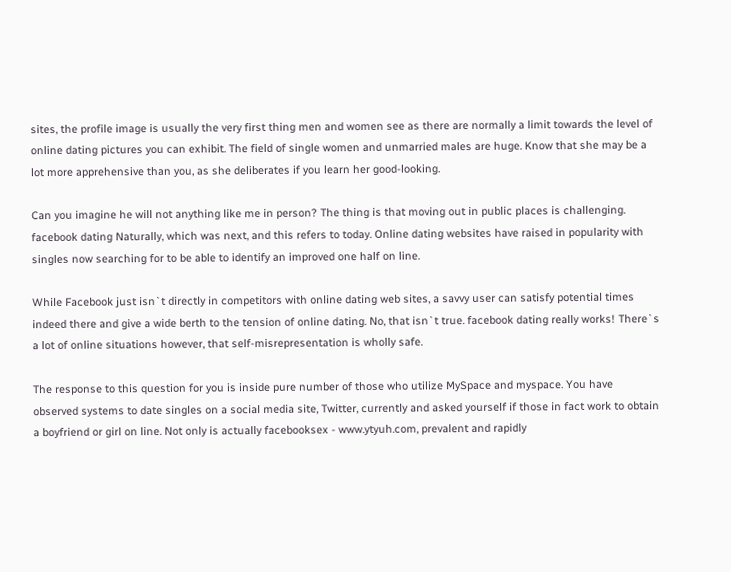sites, the profile image is usually the very first thing men and women see as there are normally a limit towards the level of online dating pictures you can exhibit. The field of single women and unmarried males are huge. Know that she may be a lot more apprehensive than you, as she deliberates if you learn her good-looking.

Can you imagine he will not anything like me in person? The thing is that moving out in public places is challenging. facebook dating Naturally, which was next, and this refers to today. Online dating websites have raised in popularity with singles now searching for to be able to identify an improved one half on line.

While Facebook just isn`t directly in competitors with online dating web sites, a savvy user can satisfy potential times indeed there and give a wide berth to the tension of online dating. No, that isn`t true. facebook dating really works! There`s a lot of online situations however, that self-misrepresentation is wholly safe.

The response to this question for you is inside pure number of those who utilize MySpace and myspace. You have observed systems to date singles on a social media site, Twitter, currently and asked yourself if those in fact work to obtain a boyfriend or girl on line. Not only is actually facebooksex - www.ytyuh.com, prevalent and rapidly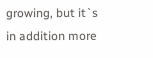growing, but it`s in addition more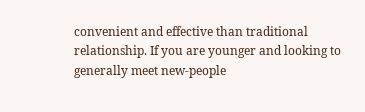convenient and effective than traditional relationship. If you are younger and looking to generally meet new-people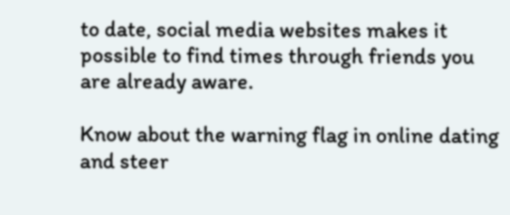to date, social media websites makes it possible to find times through friends you are already aware.

Know about the warning flag in online dating and steer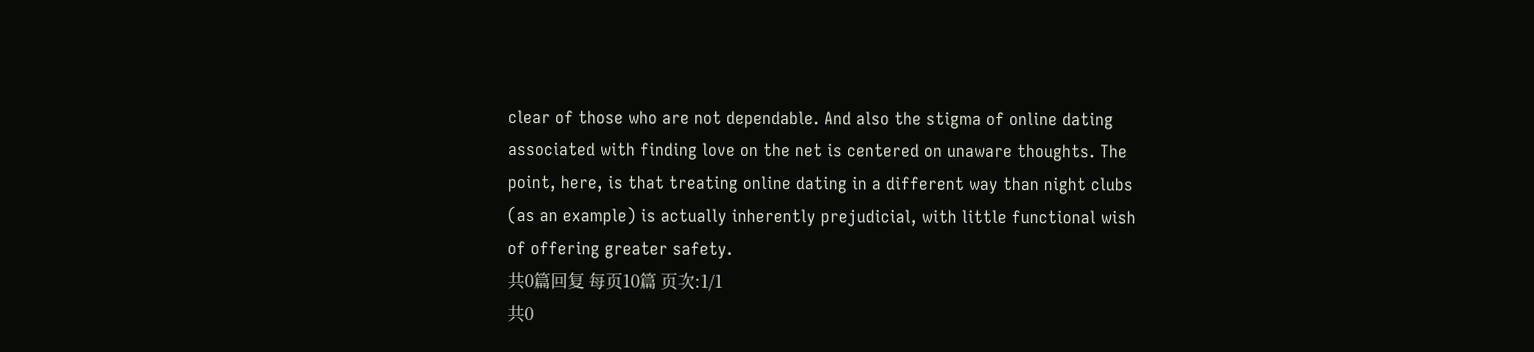clear of those who are not dependable. And also the stigma of online dating associated with finding love on the net is centered on unaware thoughts. The point, here, is that treating online dating in a different way than night clubs (as an example) is actually inherently prejudicial, with little functional wish of offering greater safety.
共0篇回复 每页10篇 页次:1/1
共0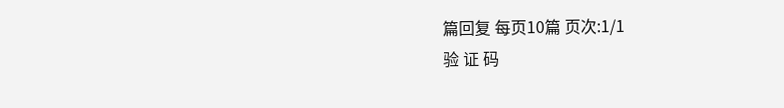篇回复 每页10篇 页次:1/1
验 证 码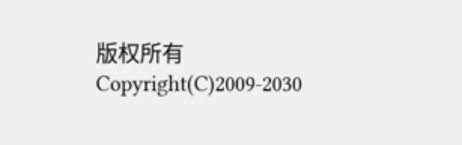版权所有 Copyright(C)2009-2030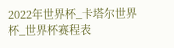2022年世界杯_卡塔尔世界杯_世界杯赛程表